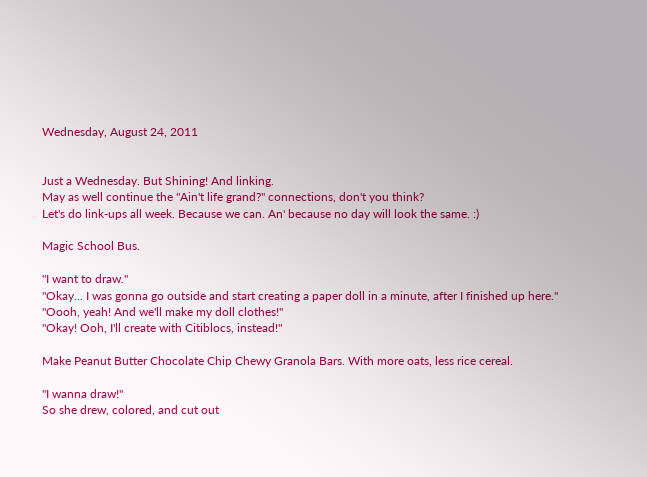Wednesday, August 24, 2011


Just a Wednesday. But Shining! And linking.
May as well continue the "Ain't life grand?" connections, don't you think?
Let's do link-ups all week. Because we can. An' because no day will look the same. :)

Magic School Bus.

"I want to draw."
"Okay... I was gonna go outside and start creating a paper doll in a minute, after I finished up here."
"Oooh, yeah! And we'll make my doll clothes!"
"Okay! Ooh, I'll create with Citiblocs, instead!"

Make Peanut Butter Chocolate Chip Chewy Granola Bars. With more oats, less rice cereal.

"I wanna draw!"
So she drew, colored, and cut out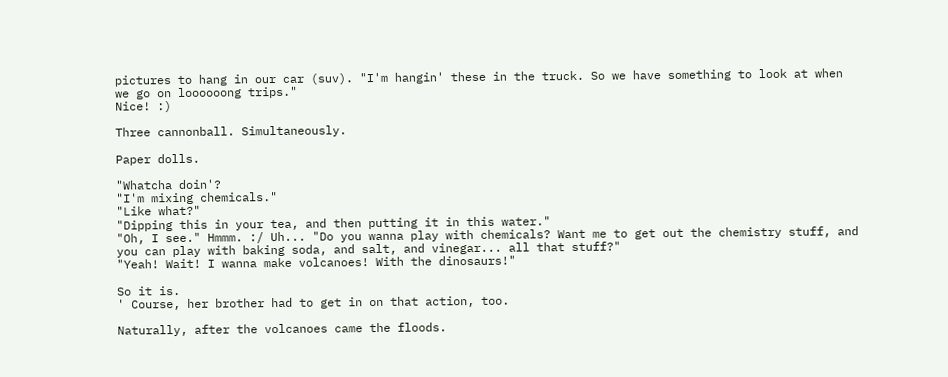pictures to hang in our car (suv). "I'm hangin' these in the truck. So we have something to look at when we go on loooooong trips."
Nice! :)

Three cannonball. Simultaneously.

Paper dolls.

"Whatcha doin'?
"I'm mixing chemicals."
"Like what?"
"Dipping this in your tea, and then putting it in this water."
"Oh, I see." Hmmm. :/ Uh... "Do you wanna play with chemicals? Want me to get out the chemistry stuff, and you can play with baking soda, and salt, and vinegar... all that stuff?"
"Yeah! Wait! I wanna make volcanoes! With the dinosaurs!"

So it is.
' Course, her brother had to get in on that action, too.

Naturally, after the volcanoes came the floods.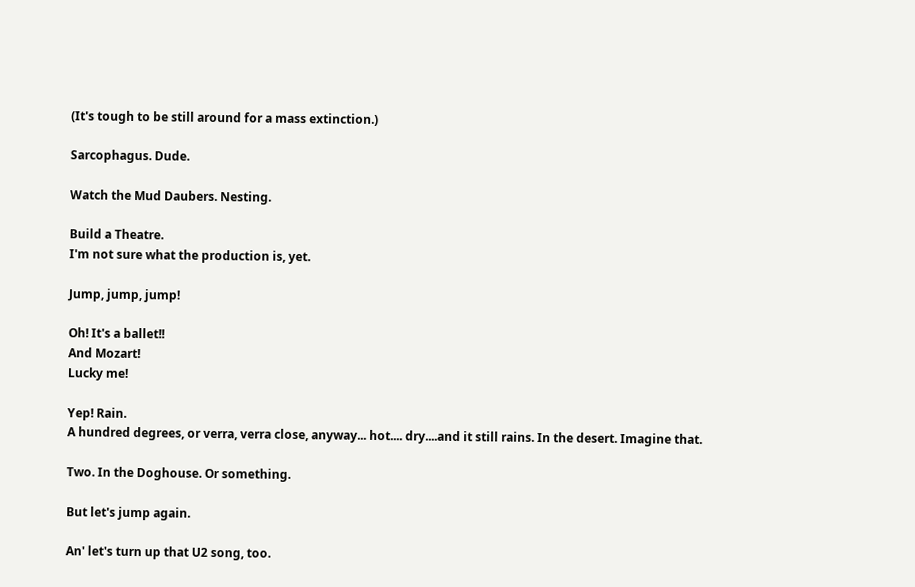(It's tough to be still around for a mass extinction.)

Sarcophagus. Dude.

Watch the Mud Daubers. Nesting.

Build a Theatre.
I'm not sure what the production is, yet.

Jump, jump, jump!

Oh! It's a ballet!!
And Mozart!
Lucky me!

Yep! Rain.
A hundred degrees, or verra, verra close, anyway... hot.... dry....and it still rains. In the desert. Imagine that.

Two. In the Doghouse. Or something.

But let's jump again.

An' let's turn up that U2 song, too.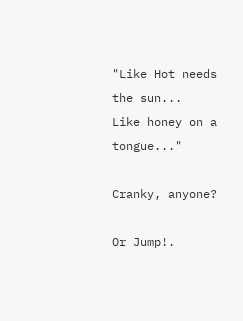"Like Hot needs the sun...
Like honey on a tongue..."

Cranky, anyone?

Or Jump!.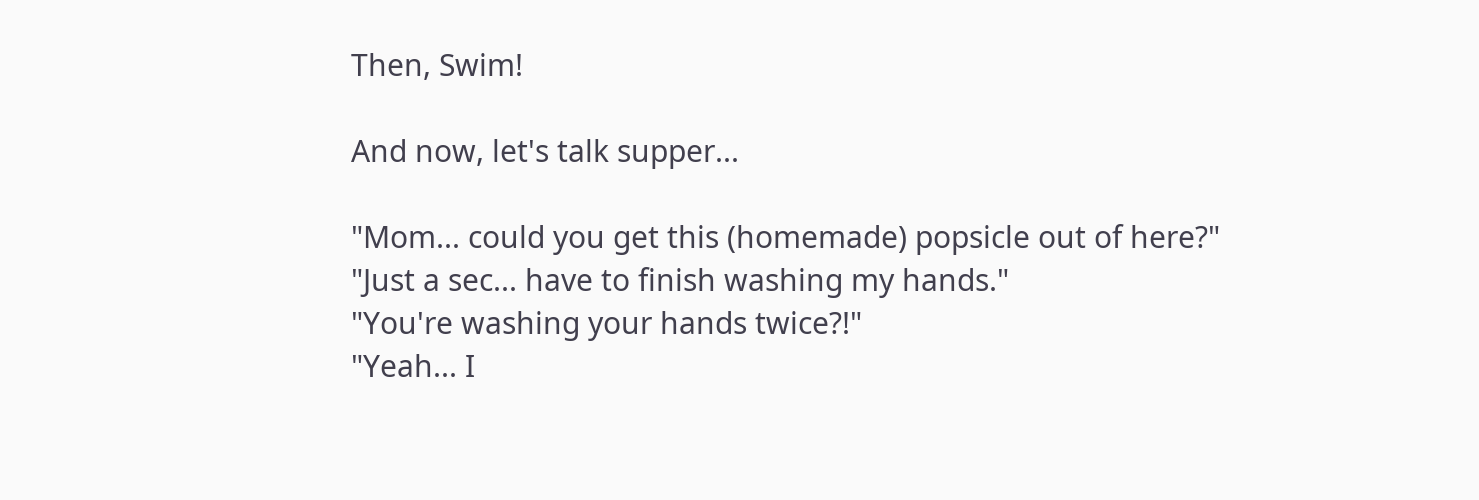Then, Swim!

And now, let's talk supper...

"Mom... could you get this (homemade) popsicle out of here?"
"Just a sec... have to finish washing my hands."
"You're washing your hands twice?!"
"Yeah... I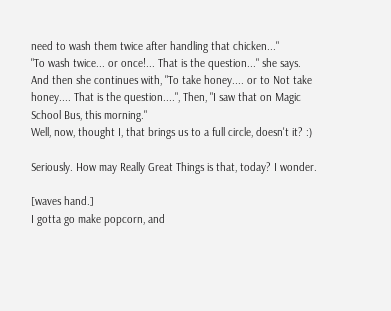need to wash them twice after handling that chicken..."
"To wash twice... or once!... That is the question..." she says.
And then she continues with, "To take honey.... or to Not take honey.... That is the question....", Then, "I saw that on Magic School Bus, this morning."
Well, now, thought I, that brings us to a full circle, doesn't it? :)

Seriously. How may Really Great Things is that, today? I wonder.

[waves hand.]
I gotta go make popcorn, and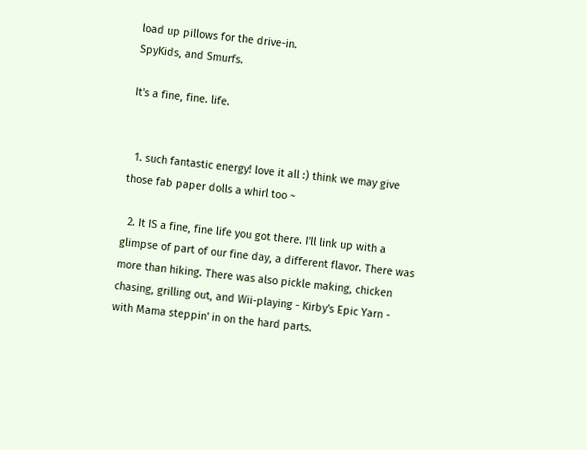load up pillows for the drive-in.
SpyKids, and Smurfs.

It's a fine, fine. life.


  1. such fantastic energy! love it all :) think we may give those fab paper dolls a whirl too ~

  2. It IS a fine, fine life you got there. I'll link up with a glimpse of part of our fine day, a different flavor. There was more than hiking. There was also pickle making, chicken chasing, grilling out, and Wii-playing - Kirby's Epic Yarn - with Mama steppin' in on the hard parts.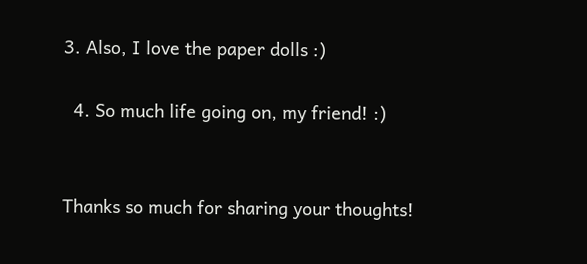3. Also, I love the paper dolls :)

  4. So much life going on, my friend! :)


Thanks so much for sharing your thoughts!